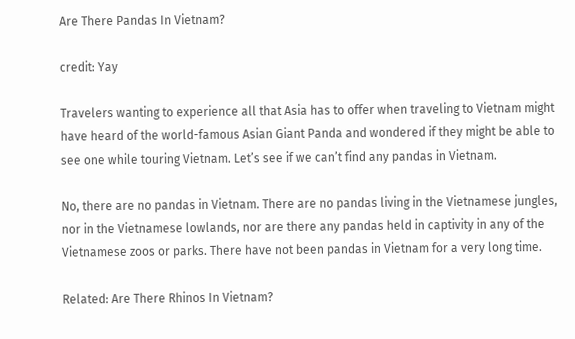Are There Pandas In Vietnam?

credit: Yay

Travelers wanting to experience all that Asia has to offer when traveling to Vietnam might have heard of the world-famous Asian Giant Panda and wondered if they might be able to see one while touring Vietnam. Let’s see if we can’t find any pandas in Vietnam.

No, there are no pandas in Vietnam. There are no pandas living in the Vietnamese jungles, nor in the Vietnamese lowlands, nor are there any pandas held in captivity in any of the Vietnamese zoos or parks. There have not been pandas in Vietnam for a very long time.

Related: Are There Rhinos In Vietnam?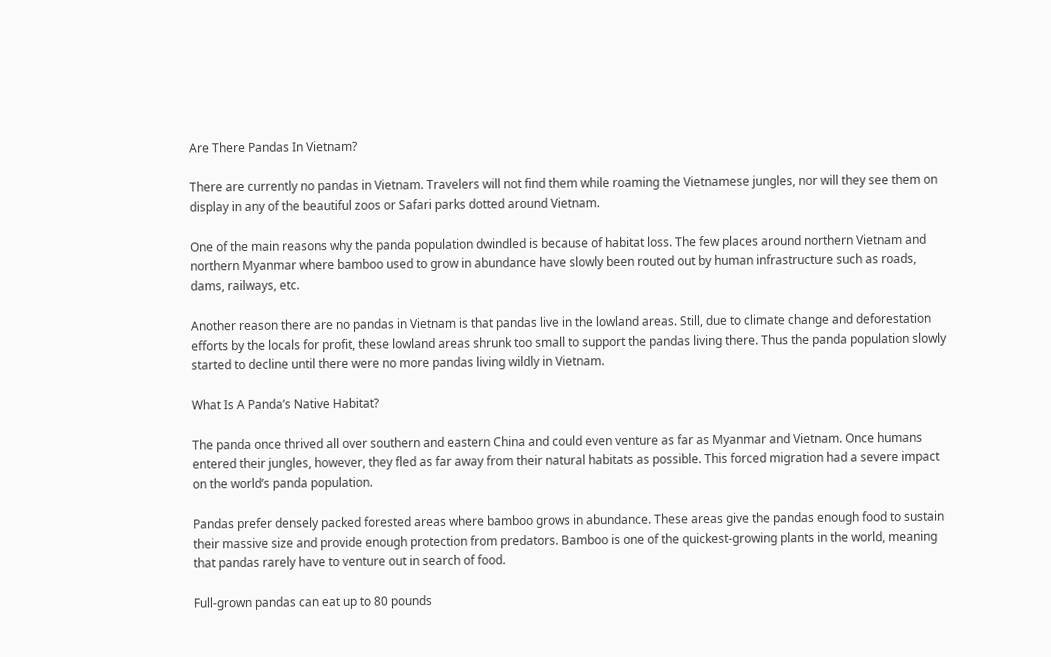Are There Pandas In Vietnam?

There are currently no pandas in Vietnam. Travelers will not find them while roaming the Vietnamese jungles, nor will they see them on display in any of the beautiful zoos or Safari parks dotted around Vietnam.

One of the main reasons why the panda population dwindled is because of habitat loss. The few places around northern Vietnam and northern Myanmar where bamboo used to grow in abundance have slowly been routed out by human infrastructure such as roads, dams, railways, etc.

Another reason there are no pandas in Vietnam is that pandas live in the lowland areas. Still, due to climate change and deforestation efforts by the locals for profit, these lowland areas shrunk too small to support the pandas living there. Thus the panda population slowly started to decline until there were no more pandas living wildly in Vietnam.

What Is A Panda’s Native Habitat?

The panda once thrived all over southern and eastern China and could even venture as far as Myanmar and Vietnam. Once humans entered their jungles, however, they fled as far away from their natural habitats as possible. This forced migration had a severe impact on the world’s panda population.

Pandas prefer densely packed forested areas where bamboo grows in abundance. These areas give the pandas enough food to sustain their massive size and provide enough protection from predators. Bamboo is one of the quickest-growing plants in the world, meaning that pandas rarely have to venture out in search of food.

Full-grown pandas can eat up to 80 pounds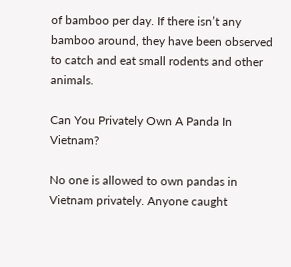of bamboo per day. If there isn’t any bamboo around, they have been observed to catch and eat small rodents and other animals.

Can You Privately Own A Panda In Vietnam?

No one is allowed to own pandas in Vietnam privately. Anyone caught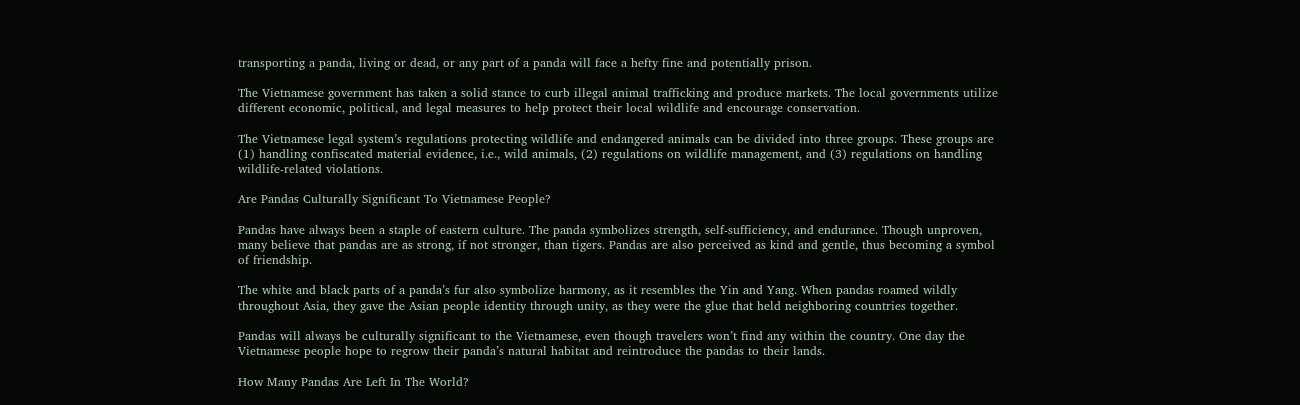transporting a panda, living or dead, or any part of a panda will face a hefty fine and potentially prison.

The Vietnamese government has taken a solid stance to curb illegal animal trafficking and produce markets. The local governments utilize different economic, political, and legal measures to help protect their local wildlife and encourage conservation.

The Vietnamese legal system’s regulations protecting wildlife and endangered animals can be divided into three groups. These groups are (1) handling confiscated material evidence, i.e., wild animals, (2) regulations on wildlife management, and (3) regulations on handling wildlife-related violations.

Are Pandas Culturally Significant To Vietnamese People?

Pandas have always been a staple of eastern culture. The panda symbolizes strength, self-sufficiency, and endurance. Though unproven, many believe that pandas are as strong, if not stronger, than tigers. Pandas are also perceived as kind and gentle, thus becoming a symbol of friendship.

The white and black parts of a panda’s fur also symbolize harmony, as it resembles the Yin and Yang. When pandas roamed wildly throughout Asia, they gave the Asian people identity through unity, as they were the glue that held neighboring countries together.

Pandas will always be culturally significant to the Vietnamese, even though travelers won’t find any within the country. One day the Vietnamese people hope to regrow their panda’s natural habitat and reintroduce the pandas to their lands.

How Many Pandas Are Left In The World?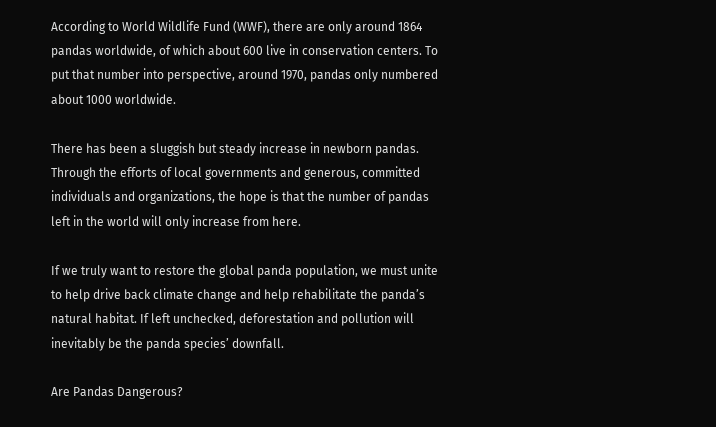According to World Wildlife Fund (WWF), there are only around 1864 pandas worldwide, of which about 600 live in conservation centers. To put that number into perspective, around 1970, pandas only numbered about 1000 worldwide.

There has been a sluggish but steady increase in newborn pandas. Through the efforts of local governments and generous, committed individuals and organizations, the hope is that the number of pandas left in the world will only increase from here.

If we truly want to restore the global panda population, we must unite to help drive back climate change and help rehabilitate the panda’s natural habitat. If left unchecked, deforestation and pollution will inevitably be the panda species’ downfall.

Are Pandas Dangerous?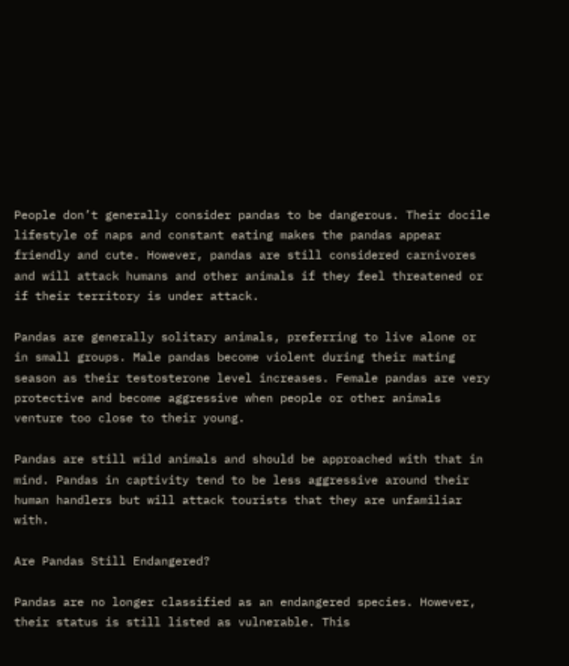People don’t generally consider pandas to be dangerous. Their docile lifestyle of naps and constant eating makes the pandas appear friendly and cute. However, pandas are still considered carnivores and will attack humans and other animals if they feel threatened or if their territory is under attack.

Pandas are generally solitary animals, preferring to live alone or in small groups. Male pandas become violent during their mating season as their testosterone level increases. Female pandas are very protective and become aggressive when people or other animals venture too close to their young.

Pandas are still wild animals and should be approached with that in mind. Pandas in captivity tend to be less aggressive around their human handlers but will attack tourists that they are unfamiliar with.

Are Pandas Still Endangered?

Pandas are no longer classified as an endangered species. However, their status is still listed as vulnerable. This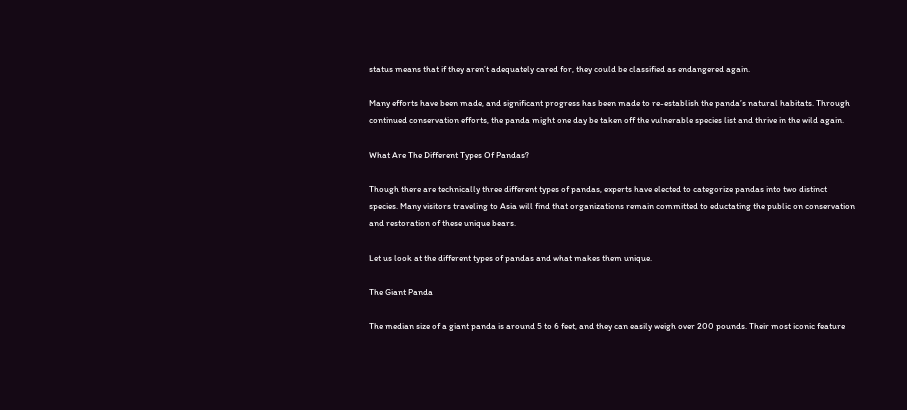status means that if they aren’t adequately cared for, they could be classified as endangered again.

Many efforts have been made, and significant progress has been made to re-establish the panda’s natural habitats. Through continued conservation efforts, the panda might one day be taken off the vulnerable species list and thrive in the wild again.

What Are The Different Types Of Pandas?

Though there are technically three different types of pandas, experts have elected to categorize pandas into two distinct species. Many visitors traveling to Asia will find that organizations remain committed to eductating the public on conservation and restoration of these unique bears.

Let us look at the different types of pandas and what makes them unique.

The Giant Panda

The median size of a giant panda is around 5 to 6 feet, and they can easily weigh over 200 pounds. Their most iconic feature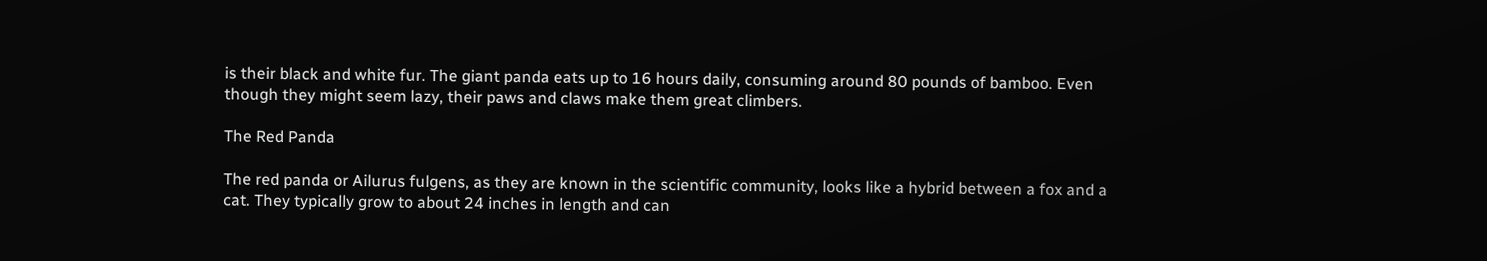is their black and white fur. The giant panda eats up to 16 hours daily, consuming around 80 pounds of bamboo. Even though they might seem lazy, their paws and claws make them great climbers.

The Red Panda

The red panda or Ailurus fulgens, as they are known in the scientific community, looks like a hybrid between a fox and a cat. They typically grow to about 24 inches in length and can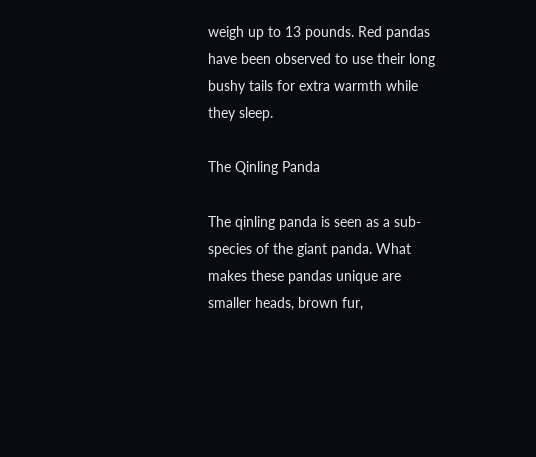weigh up to 13 pounds. Red pandas have been observed to use their long bushy tails for extra warmth while they sleep.

The Qinling Panda

The qinling panda is seen as a sub-species of the giant panda. What makes these pandas unique are smaller heads, brown fur,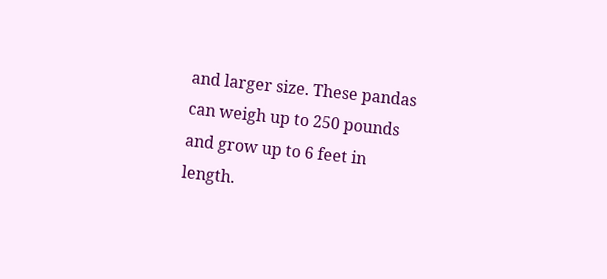and larger size. These pandas can weigh up to 250 pounds and grow up to 6 feet in length.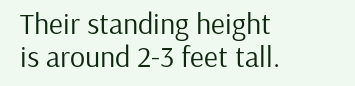Their standing height is around 2-3 feet tall.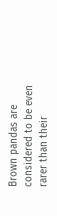Brown pandas are considered to be even rarer than their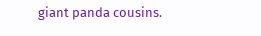giant panda cousins.